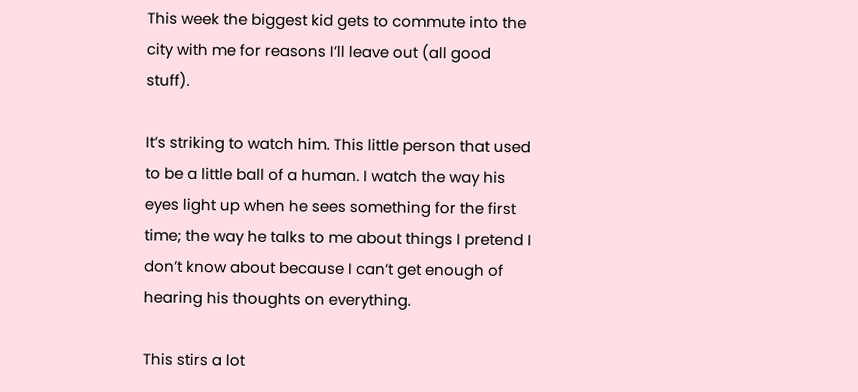This week the biggest kid gets to commute into the city with me for reasons I’ll leave out (all good stuff).

It’s striking to watch him. This little person that used to be a little ball of a human. I watch the way his eyes light up when he sees something for the first time; the way he talks to me about things I pretend I don’t know about because I can’t get enough of hearing his thoughts on everything.

This stirs a lot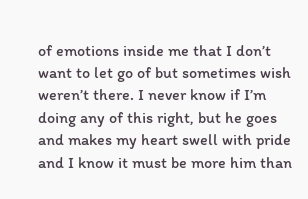of emotions inside me that I don’t want to let go of but sometimes wish weren’t there. I never know if I’m doing any of this right, but he goes and makes my heart swell with pride and I know it must be more him than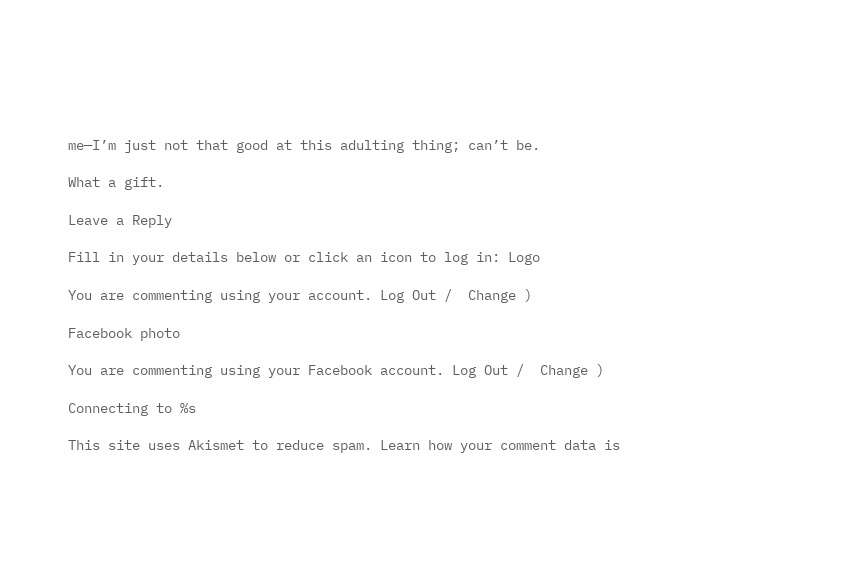me—I’m just not that good at this adulting thing; can’t be.

What a gift.

Leave a Reply

Fill in your details below or click an icon to log in: Logo

You are commenting using your account. Log Out /  Change )

Facebook photo

You are commenting using your Facebook account. Log Out /  Change )

Connecting to %s

This site uses Akismet to reduce spam. Learn how your comment data is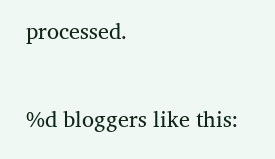processed.

%d bloggers like this: